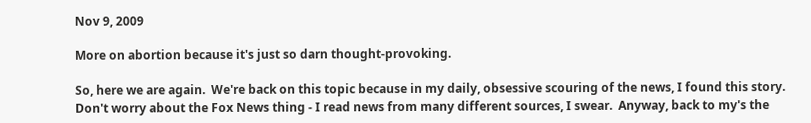Nov 9, 2009

More on abortion because it's just so darn thought-provoking.

So, here we are again.  We're back on this topic because in my daily, obsessive scouring of the news, I found this story.   Don't worry about the Fox News thing - I read news from many different sources, I swear.  Anyway, back to my's the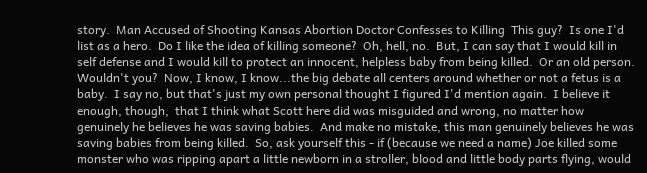story.  Man Accused of Shooting Kansas Abortion Doctor Confesses to Killing  This guy?  Is one I'd list as a hero.  Do I like the idea of killing someone?  Oh, hell, no.  But, I can say that I would kill in self defense and I would kill to protect an innocent, helpless baby from being killed.  Or an old person.  Wouldn't you?  Now, I know, I know...the big debate all centers around whether or not a fetus is a baby.  I say no, but that's just my own personal thought I figured I'd mention again.  I believe it enough, though,  that I think what Scott here did was misguided and wrong, no matter how genuinely he believes he was saving babies.  And make no mistake, this man genuinely believes he was saving babies from being killed.  So, ask yourself this - if (because we need a name) Joe killed some monster who was ripping apart a little newborn in a stroller, blood and little body parts flying, would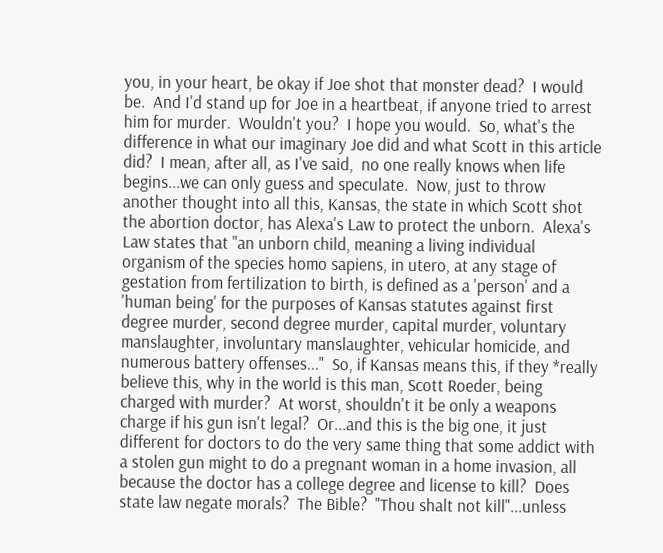you, in your heart, be okay if Joe shot that monster dead?  I would be.  And I'd stand up for Joe in a heartbeat, if anyone tried to arrest him for murder.  Wouldn't you?  I hope you would.  So, what's the difference in what our imaginary Joe did and what Scott in this article did?  I mean, after all, as I've said,  no one really knows when life begins...we can only guess and speculate.  Now, just to throw another thought into all this, Kansas, the state in which Scott shot the abortion doctor, has Alexa's Law to protect the unborn.  Alexa's Law states that "an unborn child, meaning a living individual organism of the species homo sapiens, in utero, at any stage of gestation from fertilization to birth, is defined as a 'person' and a 'human being' for the purposes of Kansas statutes against first degree murder, second degree murder, capital murder, voluntary manslaughter, involuntary manslaughter, vehicular homicide, and numerous battery offenses..."  So, if Kansas means this, if they *really believe this, why in the world is this man, Scott Roeder, being charged with murder?  At worst, shouldn't it be only a weapons charge if his gun isn't legal?  Or...and this is the big one, it just different for doctors to do the very same thing that some addict with a stolen gun might to do a pregnant woman in a home invasion, all because the doctor has a college degree and license to kill?  Does state law negate morals?  The Bible?  "Thou shalt not kill"...unless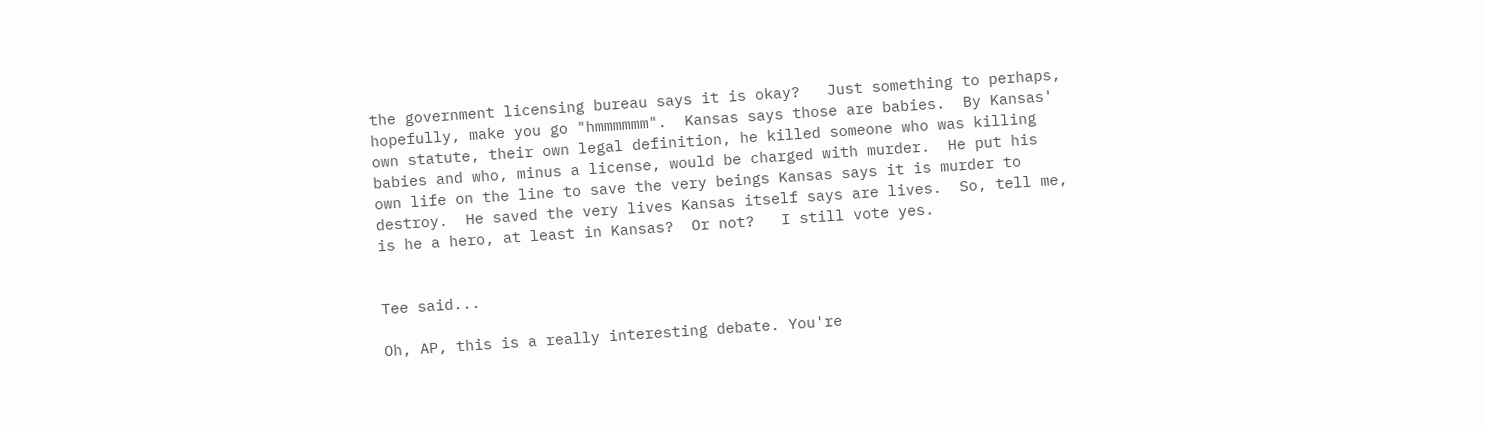the government licensing bureau says it is okay?   Just something to perhaps, hopefully, make you go "hmmmmmm".  Kansas says those are babies.  By Kansas' own statute, their own legal definition, he killed someone who was killing babies and who, minus a license, would be charged with murder.  He put his own life on the line to save the very beings Kansas says it is murder to destroy.  He saved the very lives Kansas itself says are lives.  So, tell me, is he a hero, at least in Kansas?  Or not?   I still vote yes.


Tee said...

Oh, AP, this is a really interesting debate. You're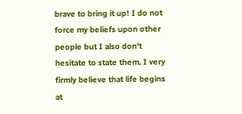brave to bring it up! I do not force my beliefs upon other people but I also don't hesitate to state them. I very firmly believe that life begins at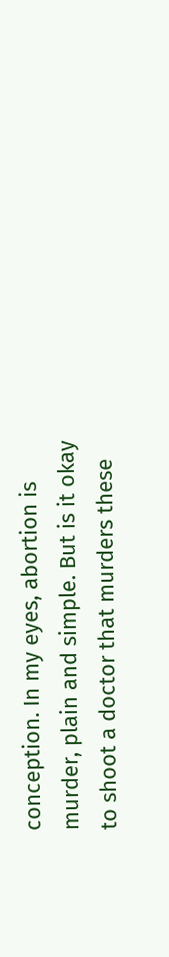conception. In my eyes, abortion is murder, plain and simple. But is it okay to shoot a doctor that murders these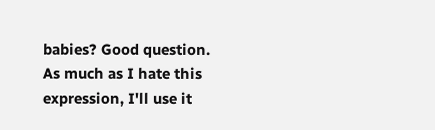babies? Good question. As much as I hate this expression, I'll use it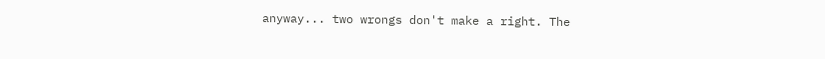anyway... two wrongs don't make a right. The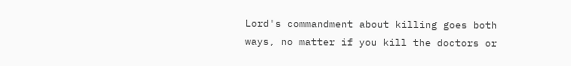Lord's commandment about killing goes both ways, no matter if you kill the doctors or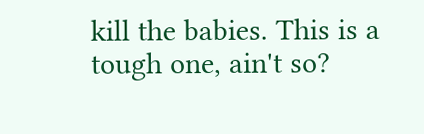kill the babies. This is a tough one, ain't so?